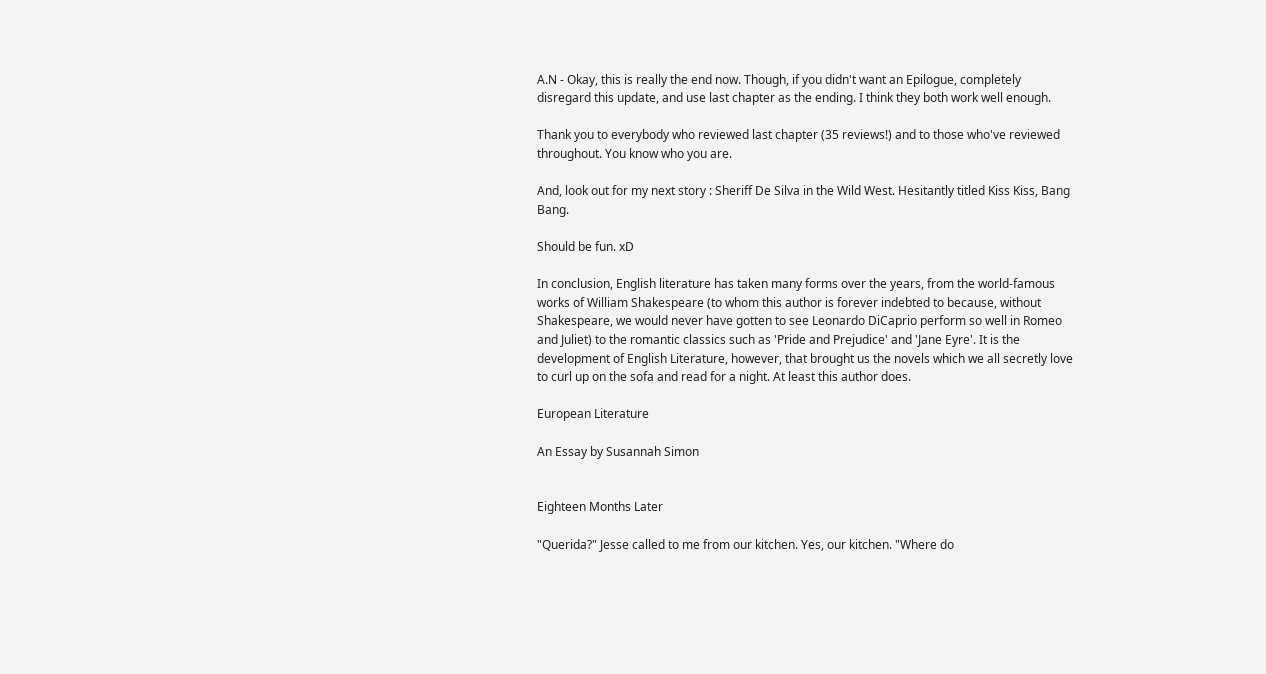A.N - Okay, this is really the end now. Though, if you didn't want an Epilogue, completely disregard this update, and use last chapter as the ending. I think they both work well enough.

Thank you to everybody who reviewed last chapter (35 reviews!) and to those who've reviewed throughout. You know who you are.

And, look out for my next story : Sheriff De Silva in the Wild West. Hesitantly titled Kiss Kiss, Bang Bang.

Should be fun. xD

In conclusion, English literature has taken many forms over the years, from the world-famous works of William Shakespeare (to whom this author is forever indebted to because, without Shakespeare, we would never have gotten to see Leonardo DiCaprio perform so well in Romeo and Juliet) to the romantic classics such as 'Pride and Prejudice' and 'Jane Eyre'. It is the development of English Literature, however, that brought us the novels which we all secretly love to curl up on the sofa and read for a night. At least this author does.

European Literature

An Essay by Susannah Simon


Eighteen Months Later

"Querida?" Jesse called to me from our kitchen. Yes, our kitchen. "Where do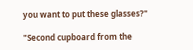you want to put these glasses?"

"Second cupboard from the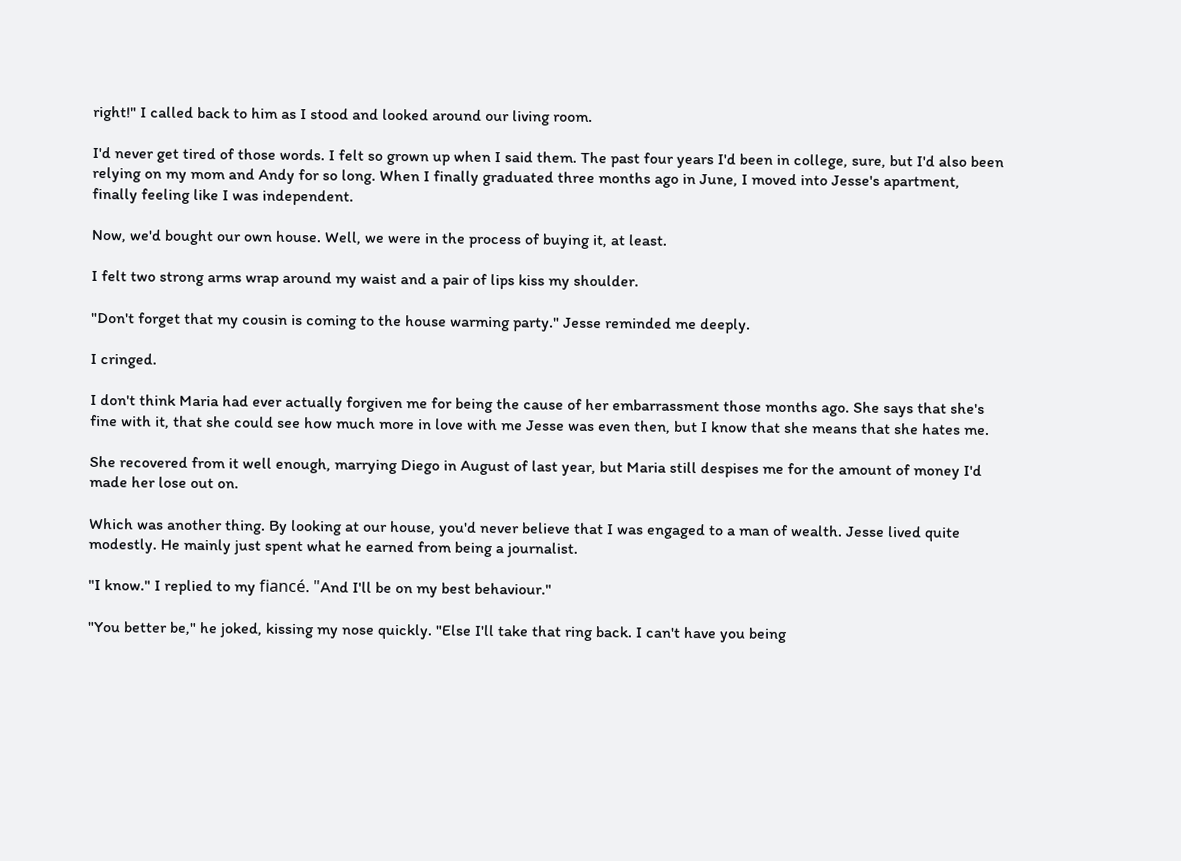right!" I called back to him as I stood and looked around our living room.

I'd never get tired of those words. I felt so grown up when I said them. The past four years I'd been in college, sure, but I'd also been relying on my mom and Andy for so long. When I finally graduated three months ago in June, I moved into Jesse's apartment, finally feeling like I was independent.

Now, we'd bought our own house. Well, we were in the process of buying it, at least.

I felt two strong arms wrap around my waist and a pair of lips kiss my shoulder.

"Don't forget that my cousin is coming to the house warming party." Jesse reminded me deeply.

I cringed.

I don't think Maria had ever actually forgiven me for being the cause of her embarrassment those months ago. She says that she's fine with it, that she could see how much more in love with me Jesse was even then, but I know that she means that she hates me.

She recovered from it well enough, marrying Diego in August of last year, but Maria still despises me for the amount of money I'd made her lose out on.

Which was another thing. By looking at our house, you'd never believe that I was engaged to a man of wealth. Jesse lived quite modestly. He mainly just spent what he earned from being a journalist.

"I know." I replied to my fiancé. "And I'll be on my best behaviour."

"You better be," he joked, kissing my nose quickly. "Else I'll take that ring back. I can't have you being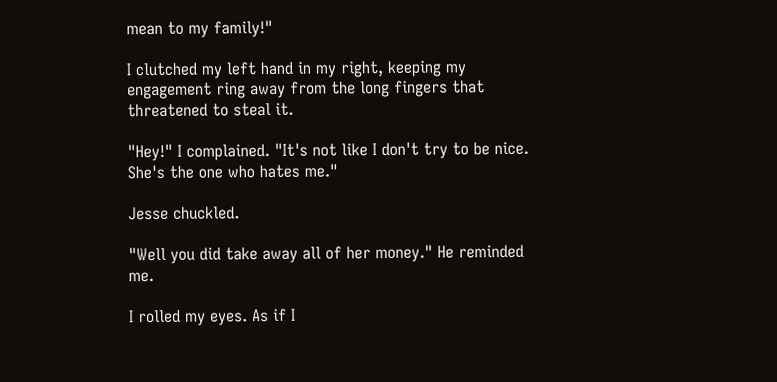mean to my family!"

I clutched my left hand in my right, keeping my engagement ring away from the long fingers that threatened to steal it.

"Hey!" I complained. "It's not like I don't try to be nice. She's the one who hates me."

Jesse chuckled.

"Well you did take away all of her money." He reminded me.

I rolled my eyes. As if I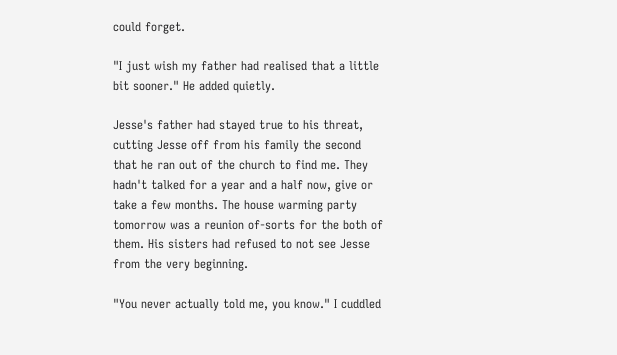could forget.

"I just wish my father had realised that a little bit sooner." He added quietly.

Jesse's father had stayed true to his threat, cutting Jesse off from his family the second that he ran out of the church to find me. They hadn't talked for a year and a half now, give or take a few months. The house warming party tomorrow was a reunion of-sorts for the both of them. His sisters had refused to not see Jesse from the very beginning.

"You never actually told me, you know." I cuddled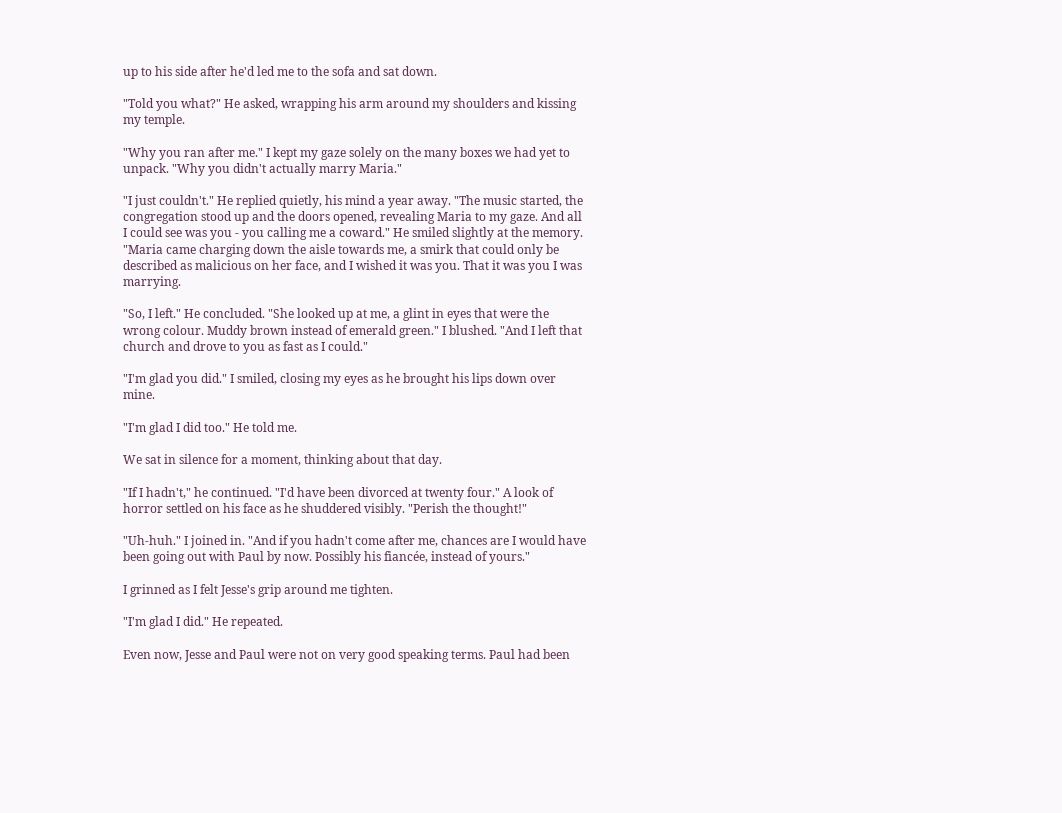up to his side after he'd led me to the sofa and sat down.

"Told you what?" He asked, wrapping his arm around my shoulders and kissing my temple.

"Why you ran after me." I kept my gaze solely on the many boxes we had yet to unpack. "Why you didn't actually marry Maria."

"I just couldn't." He replied quietly, his mind a year away. "The music started, the congregation stood up and the doors opened, revealing Maria to my gaze. And all I could see was you - you calling me a coward." He smiled slightly at the memory. "Maria came charging down the aisle towards me, a smirk that could only be described as malicious on her face, and I wished it was you. That it was you I was marrying.

"So, I left." He concluded. "She looked up at me, a glint in eyes that were the wrong colour. Muddy brown instead of emerald green." I blushed. "And I left that church and drove to you as fast as I could."

"I'm glad you did." I smiled, closing my eyes as he brought his lips down over mine.

"I'm glad I did too." He told me.

We sat in silence for a moment, thinking about that day.

"If I hadn't," he continued. "I'd have been divorced at twenty four." A look of horror settled on his face as he shuddered visibly. "Perish the thought!"

"Uh-huh." I joined in. "And if you hadn't come after me, chances are I would have been going out with Paul by now. Possibly his fiancée, instead of yours."

I grinned as I felt Jesse's grip around me tighten.

"I'm glad I did." He repeated.

Even now, Jesse and Paul were not on very good speaking terms. Paul had been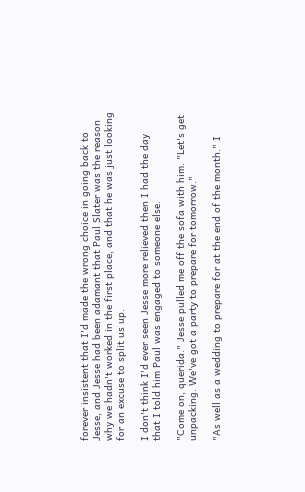forever insistent that I'd made the wrong choice in going back to Jesse, and Jesse had been adamant that Paul Slater was the reason why we hadn't worked in the first place, and that he was just looking for an excuse to split us up.

I don't think I'd ever seen Jesse more relieved then I had the day that I told him Paul was engaged to someone else.

"Come on, querida." Jesse pulled me off the sofa with him. "Let's get unpacking. We've got a party to prepare for tomorrow."

"As well as a wedding to prepare for at the end of the month." I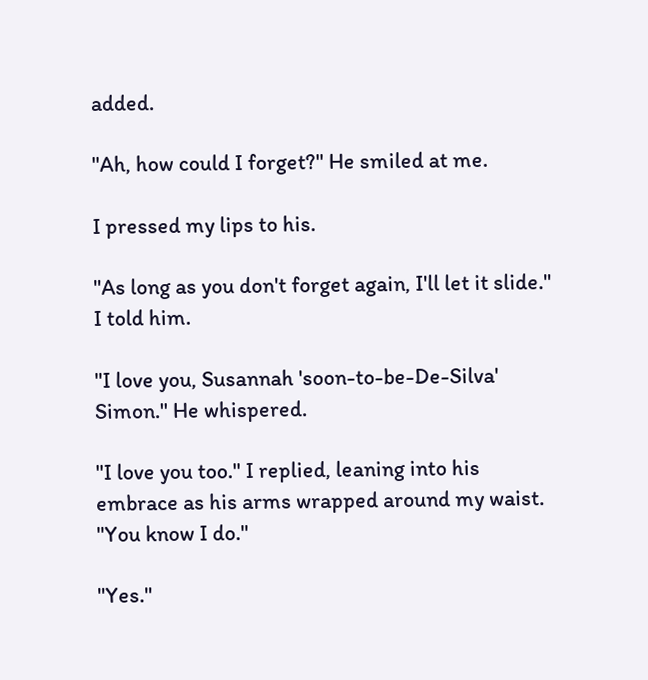added.

"Ah, how could I forget?" He smiled at me.

I pressed my lips to his.

"As long as you don't forget again, I'll let it slide." I told him.

"I love you, Susannah 'soon-to-be-De-Silva' Simon." He whispered.

"I love you too." I replied, leaning into his embrace as his arms wrapped around my waist. "You know I do."

"Yes."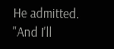He admitted. "And I'll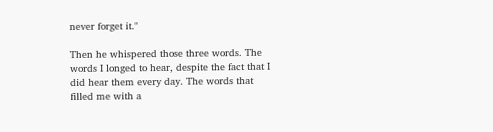never forget it."

Then he whispered those three words. The words I longed to hear, despite the fact that I did hear them every day. The words that filled me with a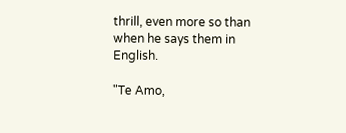thrill, even more so than when he says them in English.

"Te Amo,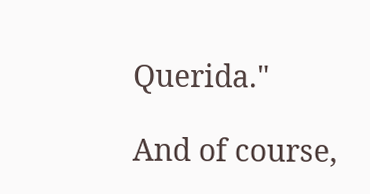Querida."

And of course,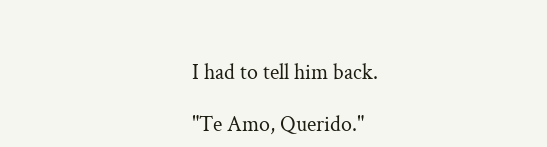I had to tell him back.

"Te Amo, Querido."